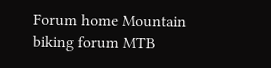Forum home Mountain biking forum MTB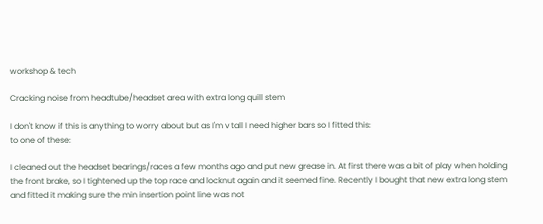workshop & tech

Cracking noise from headtube/headset area with extra long quill stem

I don't know if this is anything to worry about but as I'm v tall I need higher bars so I fitted this:
to one of these:

I cleaned out the headset bearings/races a few months ago and put new grease in. At first there was a bit of play when holding the front brake, so I tightened up the top race and locknut again and it seemed fine. Recently I bought that new extra long stem and fitted it making sure the min insertion point line was not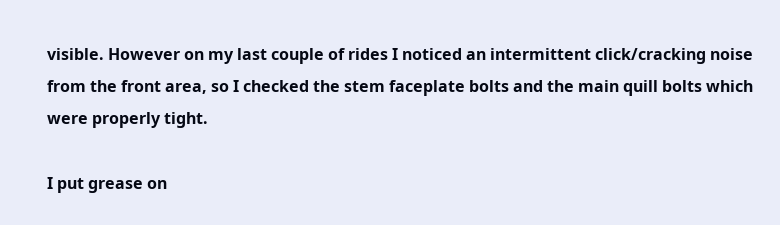visible. However on my last couple of rides I noticed an intermittent click/cracking noise from the front area, so I checked the stem faceplate bolts and the main quill bolts which were properly tight.

I put grease on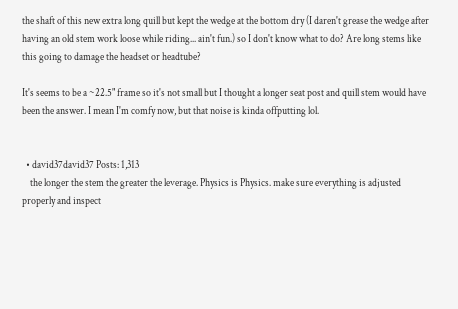the shaft of this new extra long quill but kept the wedge at the bottom dry (I daren't grease the wedge after having an old stem work loose while riding... ain't fun.) so I don't know what to do? Are long stems like this going to damage the headset or headtube?

It's seems to be a ~22.5" frame so it's not small but I thought a longer seat post and quill stem would have been the answer. I mean I'm comfy now, but that noise is kinda offputting lol.


  • david37david37 Posts: 1,313
    the longer the stem the greater the leverage. Physics is Physics. make sure everything is adjusted properly and inspect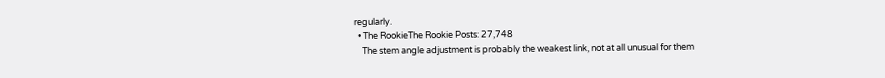regularly.
  • The RookieThe Rookie Posts: 27,748
    The stem angle adjustment is probably the weakest link, not at all unusual for them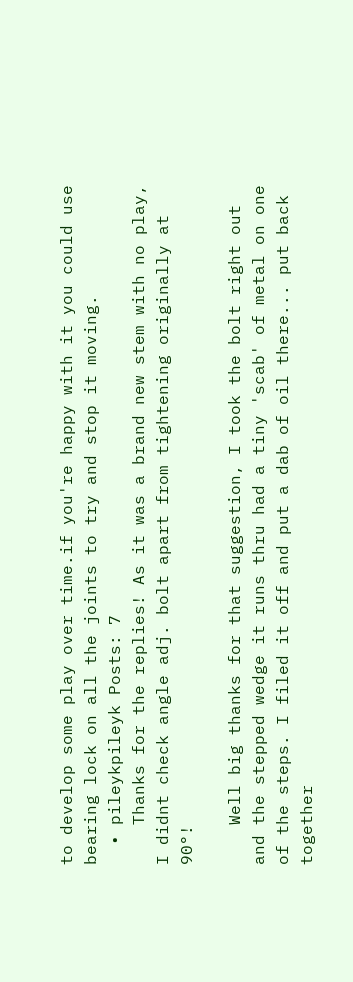to develop some play over time.if you're happy with it you could use bearing lock on all the joints to try and stop it moving.
  • pileykpileyk Posts: 7
    Thanks for the replies! As it was a brand new stem with no play, I didnt check angle adj. bolt apart from tightening originally at 90°!

    Well big thanks for that suggestion, I took the bolt right out and the stepped wedge it runs thru had a tiny 'scab' of metal on one of the steps. I filed it off and put a dab of oil there... put back together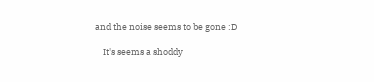and the noise seems to be gone :D

    It's seems a shoddy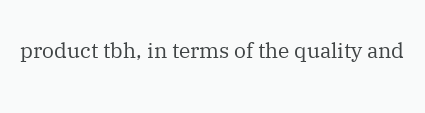product tbh, in terms of the quality and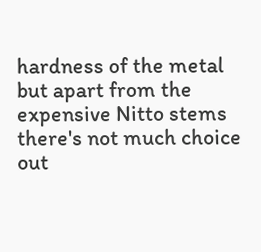hardness of the metal but apart from the expensive Nitto stems there's not much choice out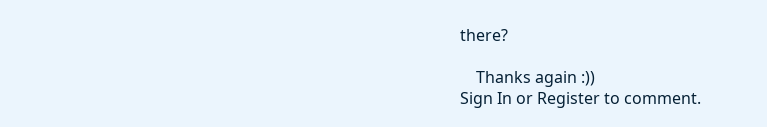there?

    Thanks again :))
Sign In or Register to comment.